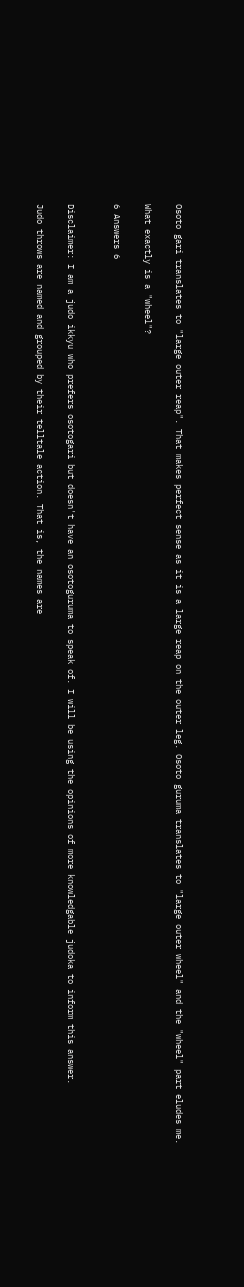Osoto gari translates to "large outer reap". That makes perfect sense as it is a large reap on the outer leg. Osoto guruma translates to "large outer wheel" and the "wheel" part eludes me.

What exactly is a "wheel"?

6 Answers 6


Disclaimer: I am a judo ikkyu who prefers osotogari but doesn't have an osotoguruma to speak of. I will be using the opinions of more knowledgable judoka to inform this answer.

Judo throws are named and grouped by their telltale action. That is, the names are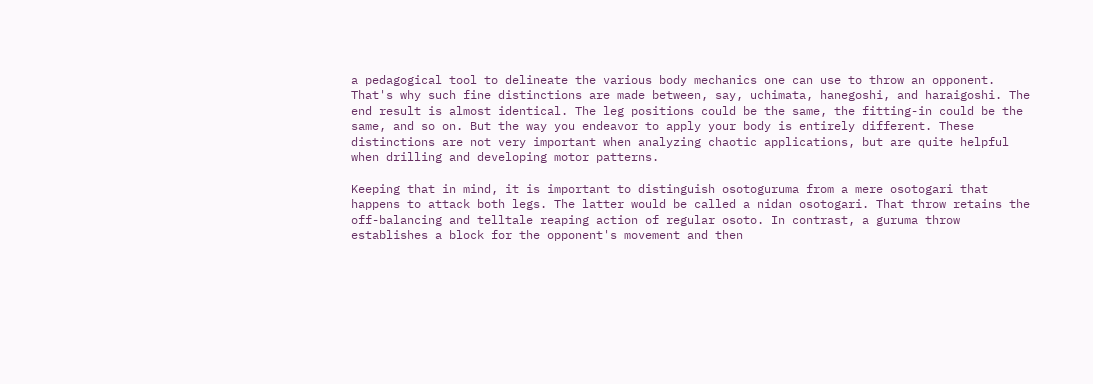a pedagogical tool to delineate the various body mechanics one can use to throw an opponent. That's why such fine distinctions are made between, say, uchimata, hanegoshi, and haraigoshi. The end result is almost identical. The leg positions could be the same, the fitting-in could be the same, and so on. But the way you endeavor to apply your body is entirely different. These distinctions are not very important when analyzing chaotic applications, but are quite helpful when drilling and developing motor patterns.

Keeping that in mind, it is important to distinguish osotoguruma from a mere osotogari that happens to attack both legs. The latter would be called a nidan osotogari. That throw retains the off-balancing and telltale reaping action of regular osoto. In contrast, a guruma throw establishes a block for the opponent's movement and then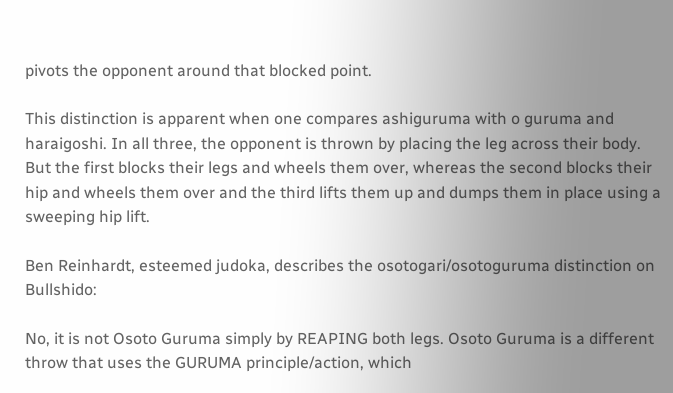pivots the opponent around that blocked point.

This distinction is apparent when one compares ashiguruma with o guruma and haraigoshi. In all three, the opponent is thrown by placing the leg across their body. But the first blocks their legs and wheels them over, whereas the second blocks their hip and wheels them over and the third lifts them up and dumps them in place using a sweeping hip lift.

Ben Reinhardt, esteemed judoka, describes the osotogari/osotoguruma distinction on Bullshido:

No, it is not Osoto Guruma simply by REAPING both legs. Osoto Guruma is a different throw that uses the GURUMA principle/action, which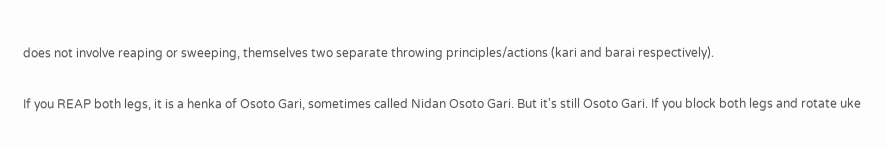does not involve reaping or sweeping, themselves two separate throwing principles/actions (kari and barai respectively).

If you REAP both legs, it is a henka of Osoto Gari, sometimes called Nidan Osoto Gari. But it's still Osoto Gari. If you block both legs and rotate uke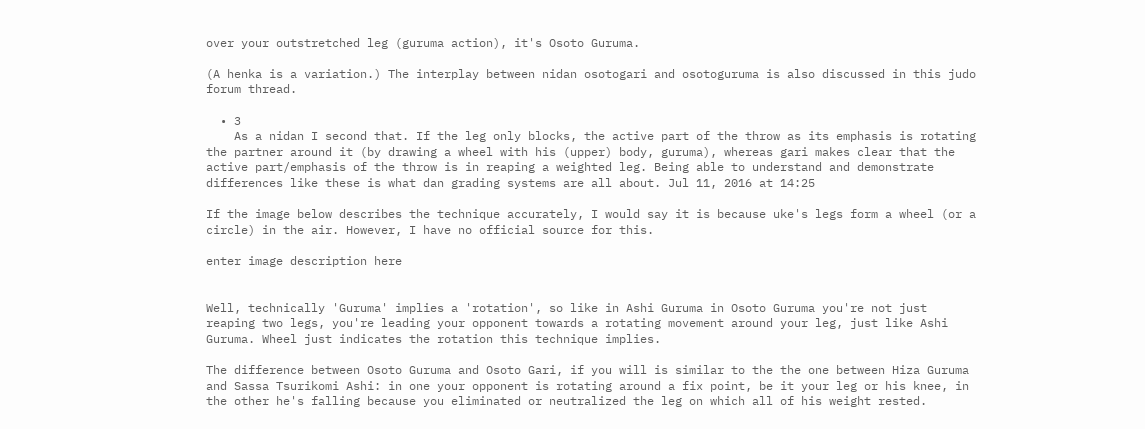over your outstretched leg (guruma action), it's Osoto Guruma.

(A henka is a variation.) The interplay between nidan osotogari and osotoguruma is also discussed in this judo forum thread.

  • 3
    As a nidan I second that. If the leg only blocks, the active part of the throw as its emphasis is rotating the partner around it (by drawing a wheel with his (upper) body, guruma), whereas gari makes clear that the active part/emphasis of the throw is in reaping a weighted leg. Being able to understand and demonstrate differences like these is what dan grading systems are all about. Jul 11, 2016 at 14:25

If the image below describes the technique accurately, I would say it is because uke's legs form a wheel (or a circle) in the air. However, I have no official source for this.

enter image description here


Well, technically 'Guruma' implies a 'rotation', so like in Ashi Guruma in Osoto Guruma you're not just reaping two legs, you're leading your opponent towards a rotating movement around your leg, just like Ashi Guruma. Wheel just indicates the rotation this technique implies.

The difference between Osoto Guruma and Osoto Gari, if you will is similar to the the one between Hiza Guruma and Sassa Tsurikomi Ashi: in one your opponent is rotating around a fix point, be it your leg or his knee, in the other he's falling because you eliminated or neutralized the leg on which all of his weight rested.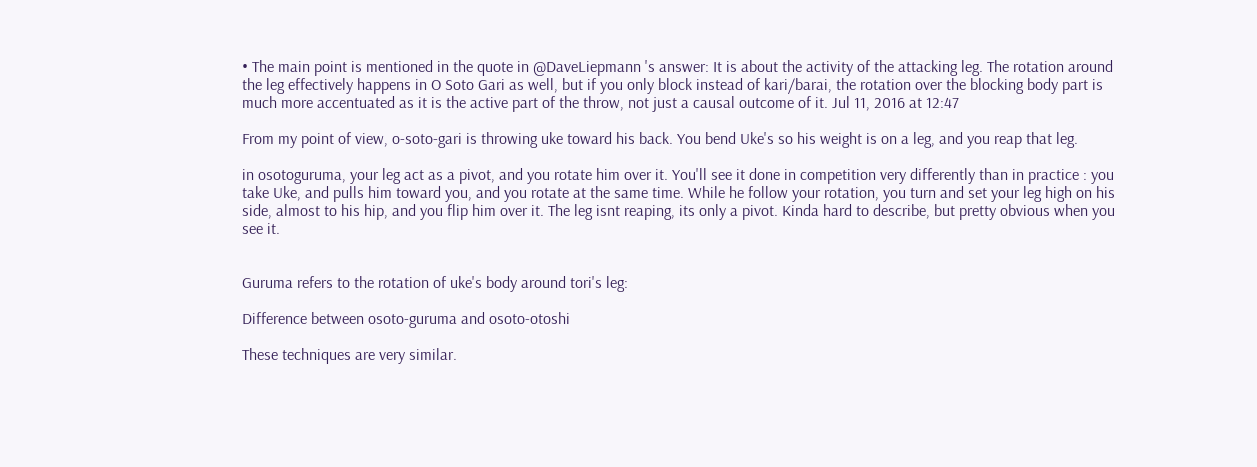• The main point is mentioned in the quote in @DaveLiepmann 's answer: It is about the activity of the attacking leg. The rotation around the leg effectively happens in O Soto Gari as well, but if you only block instead of kari/barai, the rotation over the blocking body part is much more accentuated as it is the active part of the throw, not just a causal outcome of it. Jul 11, 2016 at 12:47

From my point of view, o-soto-gari is throwing uke toward his back. You bend Uke's so his weight is on a leg, and you reap that leg.

in osotoguruma, your leg act as a pivot, and you rotate him over it. You'll see it done in competition very differently than in practice : you take Uke, and pulls him toward you, and you rotate at the same time. While he follow your rotation, you turn and set your leg high on his side, almost to his hip, and you flip him over it. The leg isnt reaping, its only a pivot. Kinda hard to describe, but pretty obvious when you see it.


Guruma refers to the rotation of uke's body around tori's leg:

Difference between osoto-guruma and osoto-otoshi

These techniques are very similar.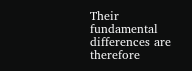Their fundamental differences are therefore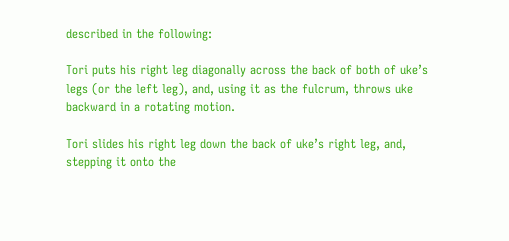described in the following:

Tori puts his right leg diagonally across the back of both of uke’s legs (or the left leg), and, using it as the fulcrum, throws uke backward in a rotating motion.

Tori slides his right leg down the back of uke’s right leg, and, stepping it onto the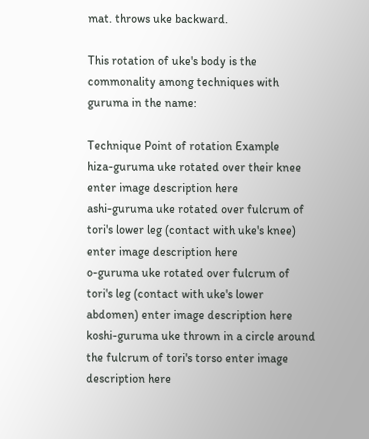mat. throws uke backward.

This rotation of uke's body is the commonality among techniques with guruma in the name:

Technique Point of rotation Example
hiza-guruma uke rotated over their knee enter image description here
ashi-guruma uke rotated over fulcrum of tori's lower leg (contact with uke's knee) enter image description here
o-guruma uke rotated over fulcrum of tori's leg (contact with uke's lower abdomen) enter image description here
koshi-guruma uke thrown in a circle around the fulcrum of tori's torso enter image description here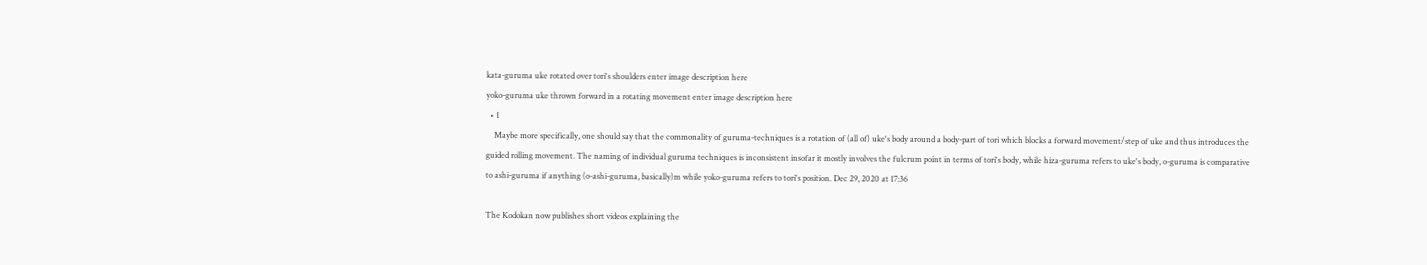kata-guruma uke rotated over tori's shoulders enter image description here
yoko-guruma uke thrown forward in a rotating movement enter image description here
  • 1
    Maybe more specifically, one should say that the commonality of guruma-techniques is a rotation of (all of) uke's body around a body-part of tori which blocks a forward movement/step of uke and thus introduces the guided rolling movement. The naming of individual guruma techniques is inconsistent insofar it mostly involves the fulcrum point in terms of tori's body, while hiza-guruma refers to uke's body, o-guruma is comparative to ashi-guruma if anything (o-ashi-guruma, basically)m while yoko-guruma refers to tori's position. Dec 29, 2020 at 17:36

The Kodokan now publishes short videos explaining the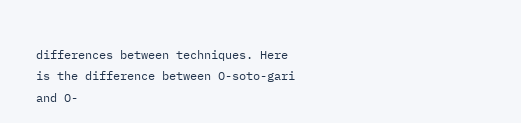differences between techniques. Here is the difference between O-soto-gari and O-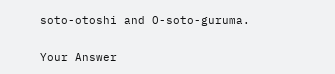soto-otoshi and O-soto-guruma.

Your Answer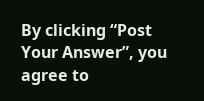By clicking “Post Your Answer”, you agree to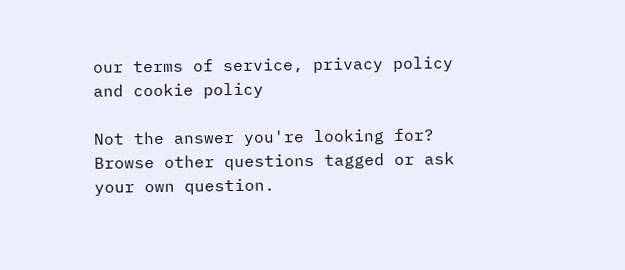our terms of service, privacy policy and cookie policy

Not the answer you're looking for? Browse other questions tagged or ask your own question.